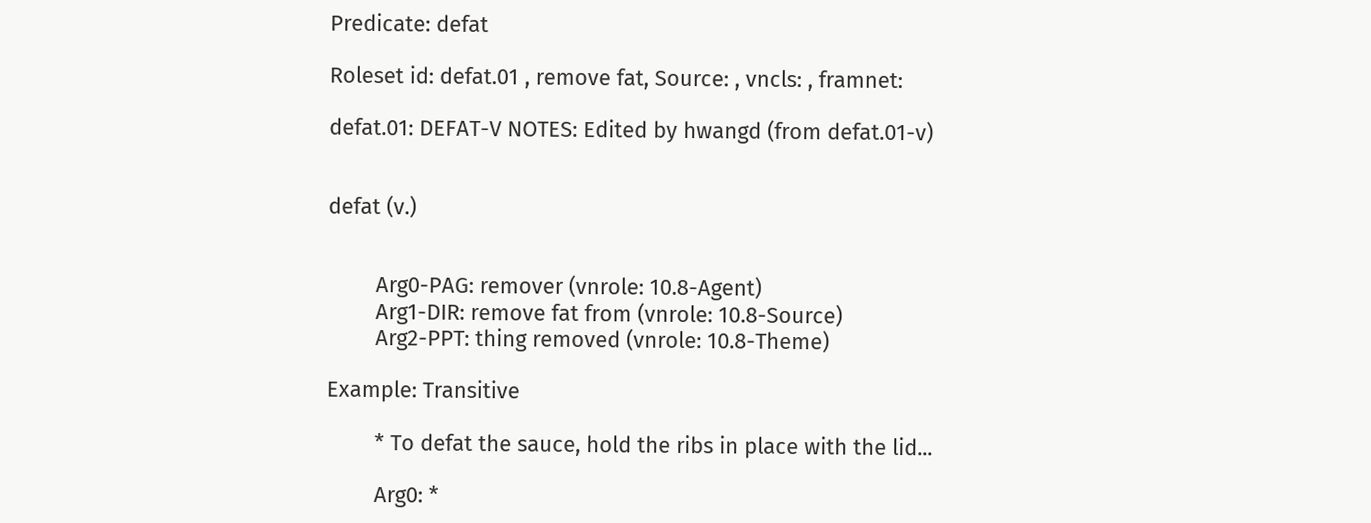Predicate: defat

Roleset id: defat.01 , remove fat, Source: , vncls: , framnet:

defat.01: DEFAT-V NOTES: Edited by hwangd (from defat.01-v)


defat (v.)


        Arg0-PAG: remover (vnrole: 10.8-Agent)
        Arg1-DIR: remove fat from (vnrole: 10.8-Source)
        Arg2-PPT: thing removed (vnrole: 10.8-Theme)

Example: Transitive

        * To defat the sauce, hold the ribs in place with the lid...

        Arg0: *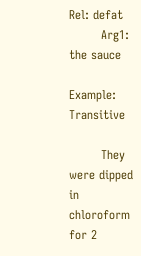Rel: defat
        Arg1: the sauce

Example: Transitive

        They were dipped in chloroform for 2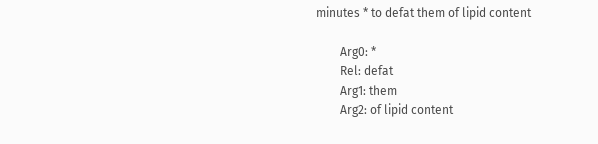minutes * to defat them of lipid content

        Arg0: *
        Rel: defat
        Arg1: them
        Arg2: of lipid content